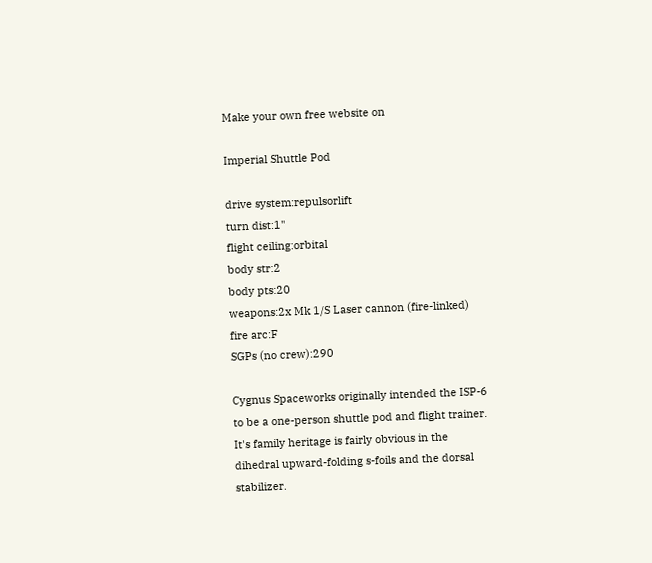Make your own free website on

Imperial Shuttle Pod

drive system:repulsorlift
turn dist:1"
flight ceiling:orbital
body str:2
body pts:20
weapons:2x Mk 1/S Laser cannon (fire-linked)
fire arc:F
SGPs (no crew):290

Cygnus Spaceworks originally intended the ISP-6 to be a one-person shuttle pod and flight trainer. It's family heritage is fairly obvious in the dihedral upward-folding s-foils and the dorsal stabilizer.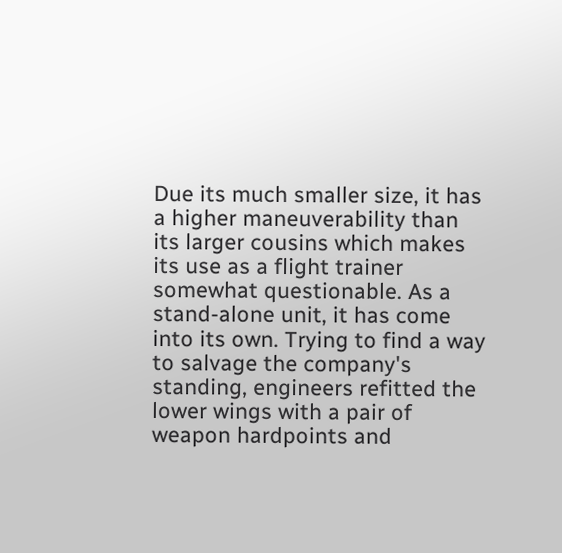Due its much smaller size, it has a higher maneuverability than its larger cousins which makes its use as a flight trainer somewhat questionable. As a stand-alone unit, it has come into its own. Trying to find a way to salvage the company's standing, engineers refitted the lower wings with a pair of weapon hardpoints and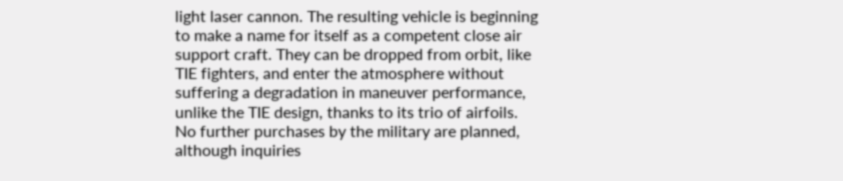light laser cannon. The resulting vehicle is beginning to make a name for itself as a competent close air support craft. They can be dropped from orbit, like TIE fighters, and enter the atmosphere without suffering a degradation in maneuver performance, unlike the TIE design, thanks to its trio of airfoils. No further purchases by the military are planned, although inquiries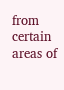from certain areas of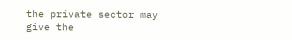the private sector may give the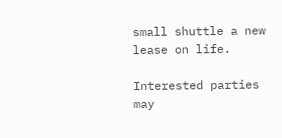small shuttle a new lease on life.

Interested parties may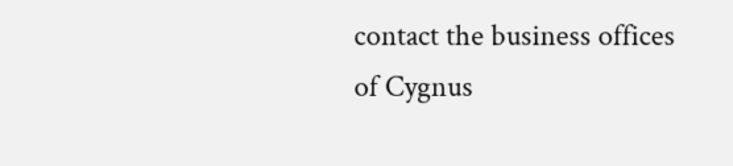contact the business offices of Cygnus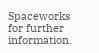Spaceworks for further information.